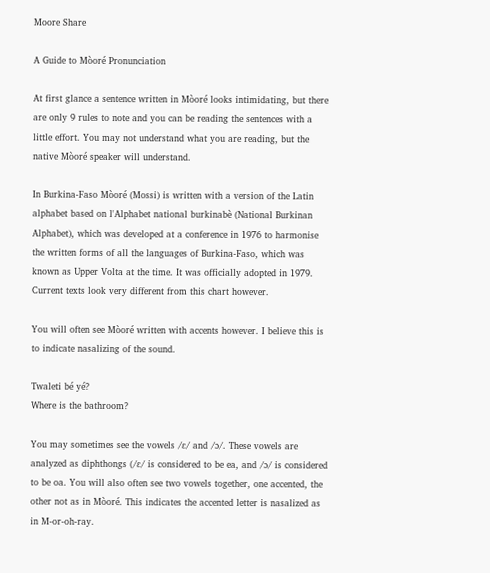Moore Share

A Guide to Mòoré Pronunciation

At first glance a sentence written in Mòoré looks intimidating, but there are only 9 rules to note and you can be reading the sentences with a little effort. You may not understand what you are reading, but the native Mòoré speaker will understand.

In Burkina-Faso Mòoré (Mossi) is written with a version of the Latin alphabet based on l'Alphabet national burkinabè (National Burkinan Alphabet), which was developed at a conference in 1976 to harmonise the written forms of all the languages of Burkina-Faso, which was known as Upper Volta at the time. It was officially adopted in 1979. Current texts look very different from this chart however.

You will often see Mòoré written with accents however. I believe this is to indicate nasalizing of the sound.

Twaleti bé yé?
Where is the bathroom?

You may sometimes see the vowels /ɛ/ and /ɔ/. These vowels are analyzed as diphthongs (/ɛ/ is considered to be ea, and /ɔ/ is considered to be oa. You will also often see two vowels together, one accented, the other not as in Mòoré. This indicates the accented letter is nasalized as in M-or-oh-ray.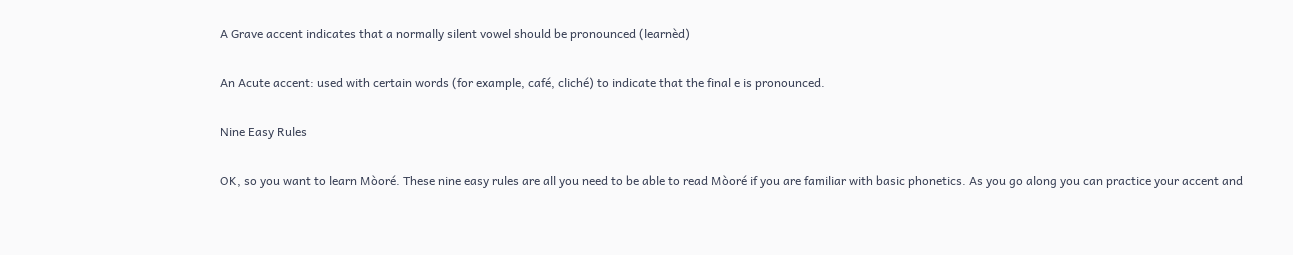A Grave accent indicates that a normally silent vowel should be pronounced (learnèd)

An Acute accent: used with certain words (for example, café, cliché) to indicate that the final e is pronounced.

Nine Easy Rules

OK, so you want to learn Mòoré. These nine easy rules are all you need to be able to read Mòoré if you are familiar with basic phonetics. As you go along you can practice your accent and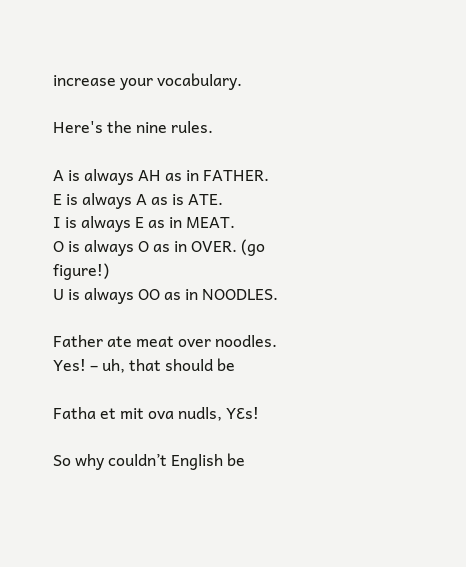increase your vocabulary.

Here's the nine rules.

A is always AH as in FATHER.
E is always A as is ATE.
I is always E as in MEAT.
O is always O as in OVER. (go figure!)
U is always OO as in NOODLES.

Father ate meat over noodles. Yes! – uh, that should be

Fatha et mit ova nudls, YƐs!

So why couldn’t English be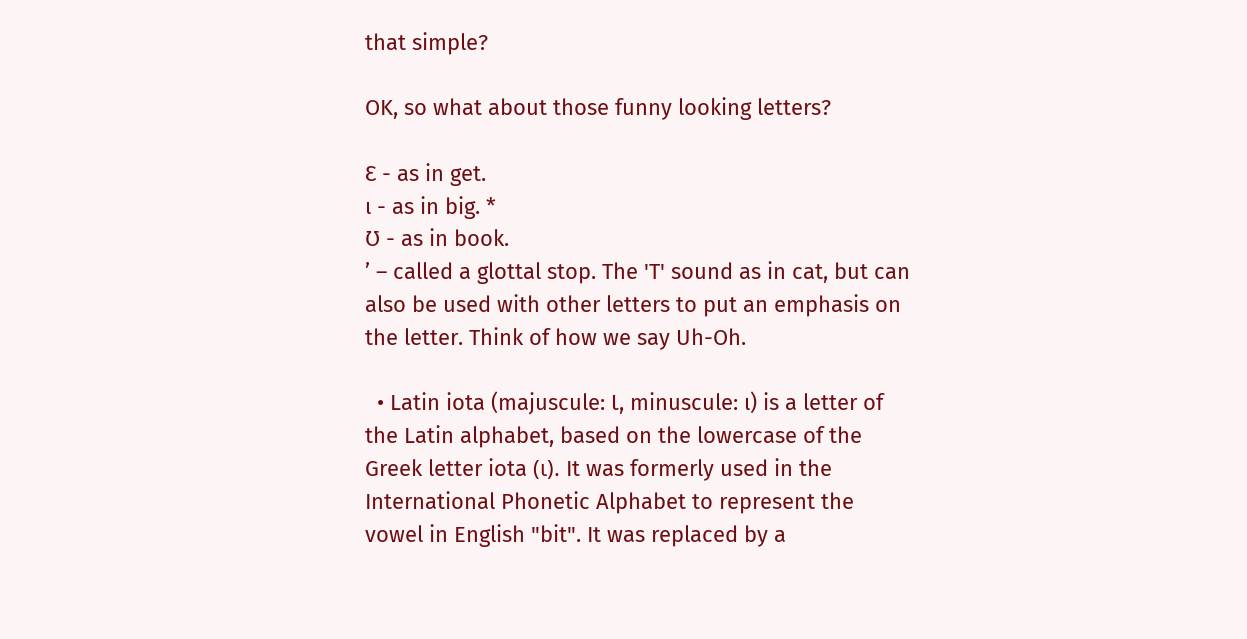that simple?

OK, so what about those funny looking letters?

Ɛ - as in get.
ɩ - as in big. *
Ʊ - as in book.
ʼ – called a glottal stop. The 'T' sound as in cat, but can also be used with other letters to put an emphasis on the letter. Think of how we say Uh-Oh.

  • Latin iota (majuscule: Ɩ, minuscule: ɩ) is a letter of the Latin alphabet, based on the lowercase of the Greek letter iota (ι). It was formerly used in the International Phonetic Alphabet to represent the vowel in English "bit". It was replaced by a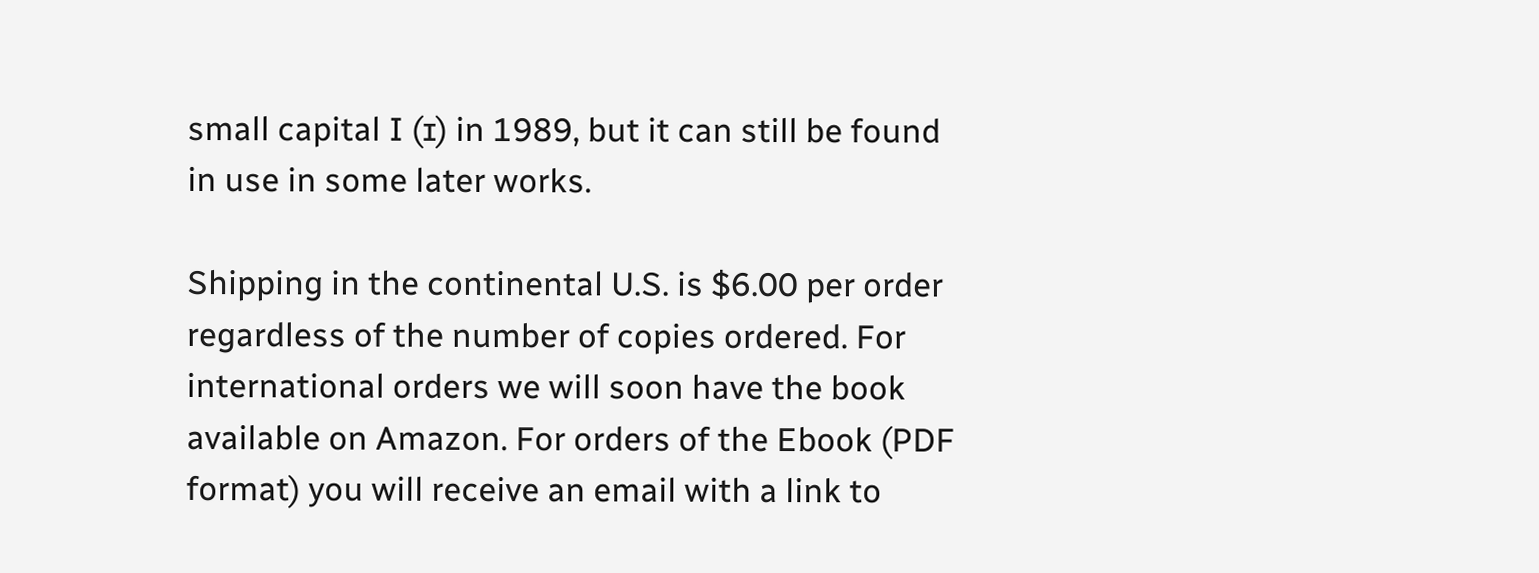small capital I (ɪ) in 1989, but it can still be found in use in some later works.

Shipping in the continental U.S. is $6.00 per order regardless of the number of copies ordered. For international orders we will soon have the book available on Amazon. For orders of the Ebook (PDF format) you will receive an email with a link to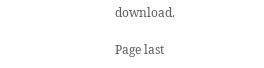download.

Page last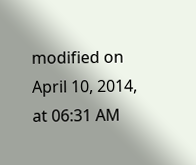modified on April 10, 2014, at 06:31 AM